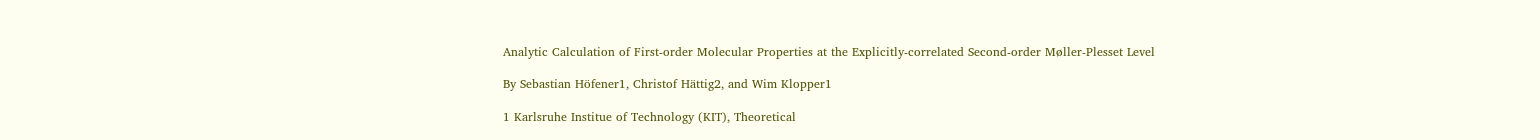Analytic Calculation of First-order Molecular Properties at the Explicitly-correlated Second-order Møller-Plesset Level

By Sebastian Höfener1, Christof Hättig2, and Wim Klopper1

1 Karlsruhe Institue of Technology (KIT), Theoretical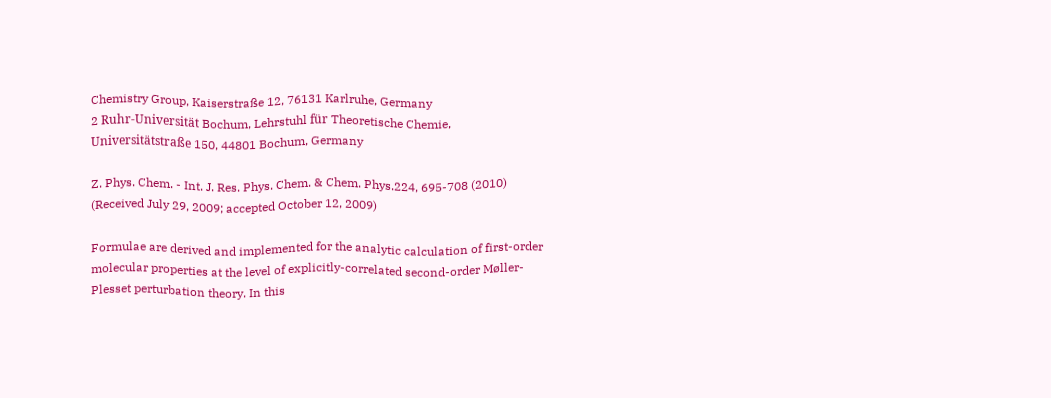Chemistry Group, Kaiserstraße 12, 76131 Karlruhe, Germany
2 Ruhr-Universität Bochum, Lehrstuhl für Theoretische Chemie, Universitätstraße 150, 44801 Bochum, Germany

Z. Phys. Chem. - Int. J. Res. Phys. Chem. & Chem. Phys.224, 695-708 (2010)
(Received July 29, 2009; accepted October 12, 2009)

Formulae are derived and implemented for the analytic calculation of first-order molecular properties at the level of explicitly-correlated second-order Møller-Plesset perturbation theory. In this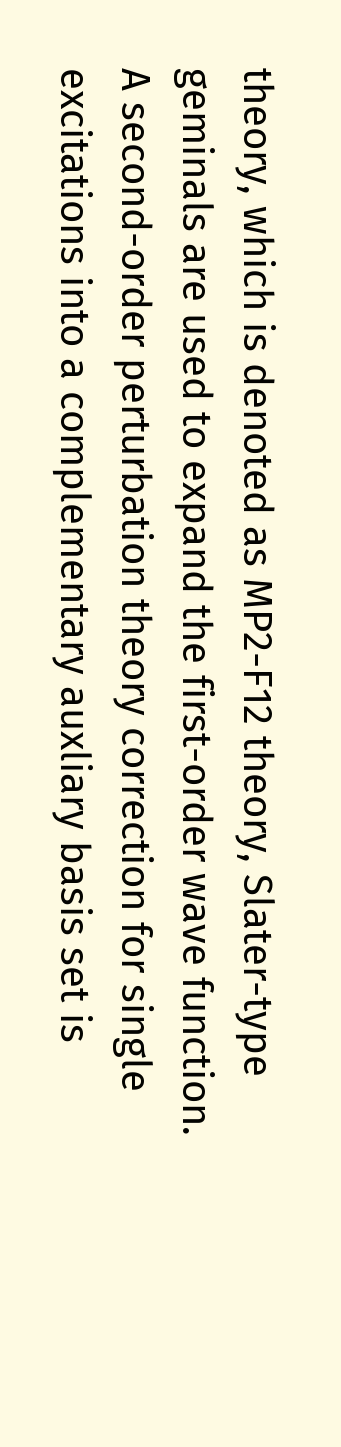theory, which is denoted as MP2-F12 theory, Slater-type geminals are used to expand the first-order wave function. A second-order perturbation theory correction for single excitations into a complementary auxliary basis set is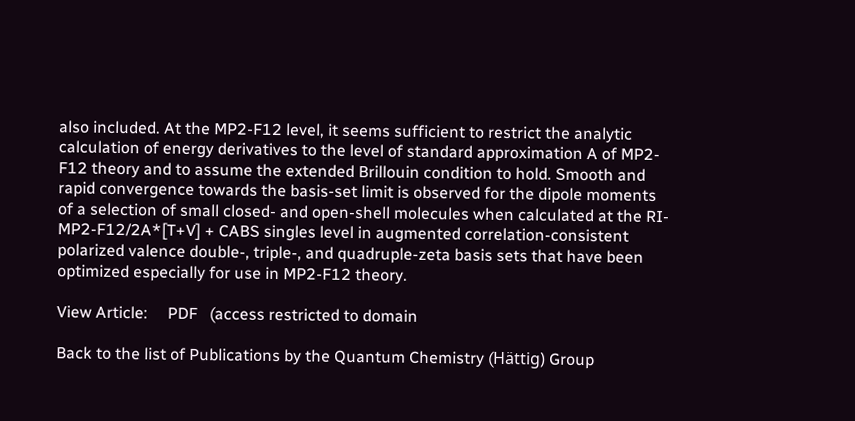also included. At the MP2-F12 level, it seems sufficient to restrict the analytic calculation of energy derivatives to the level of standard approximation A of MP2-F12 theory and to assume the extended Brillouin condition to hold. Smooth and rapid convergence towards the basis-set limit is observed for the dipole moments of a selection of small closed- and open-shell molecules when calculated at the RI-MP2-F12/2A*[T+V] + CABS singles level in augmented correlation-consistent polarized valence double-, triple-, and quadruple-zeta basis sets that have been optimized especially for use in MP2-F12 theory.

View Article:     PDF   (access restricted to domain

Back to the list of Publications by the Quantum Chemistry (Hättig) Group